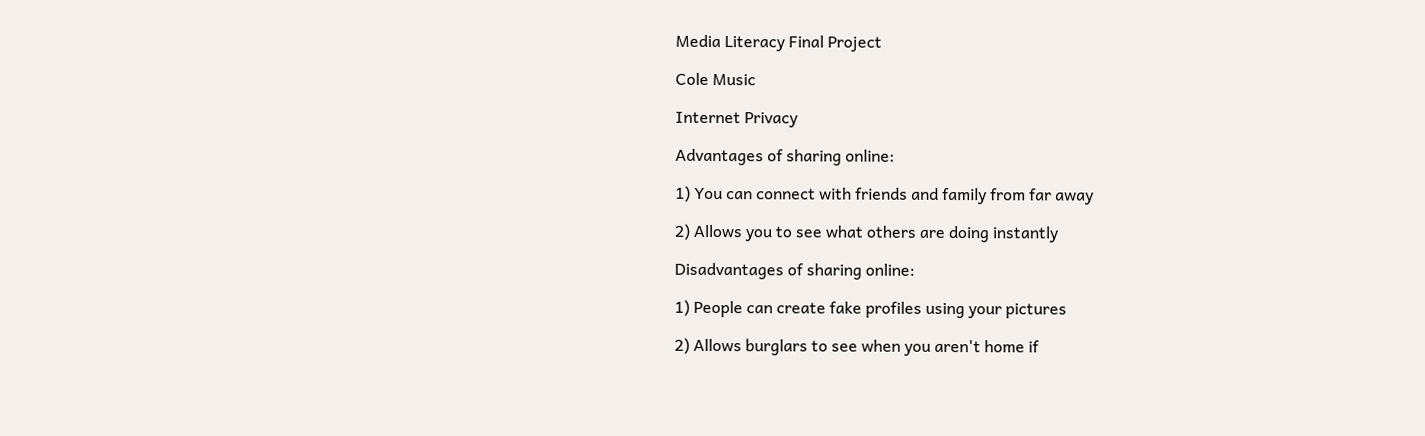Media Literacy Final Project

Cole Music

Internet Privacy

Advantages of sharing online:

1) You can connect with friends and family from far away

2) Allows you to see what others are doing instantly

Disadvantages of sharing online:

1) People can create fake profiles using your pictures

2) Allows burglars to see when you aren't home if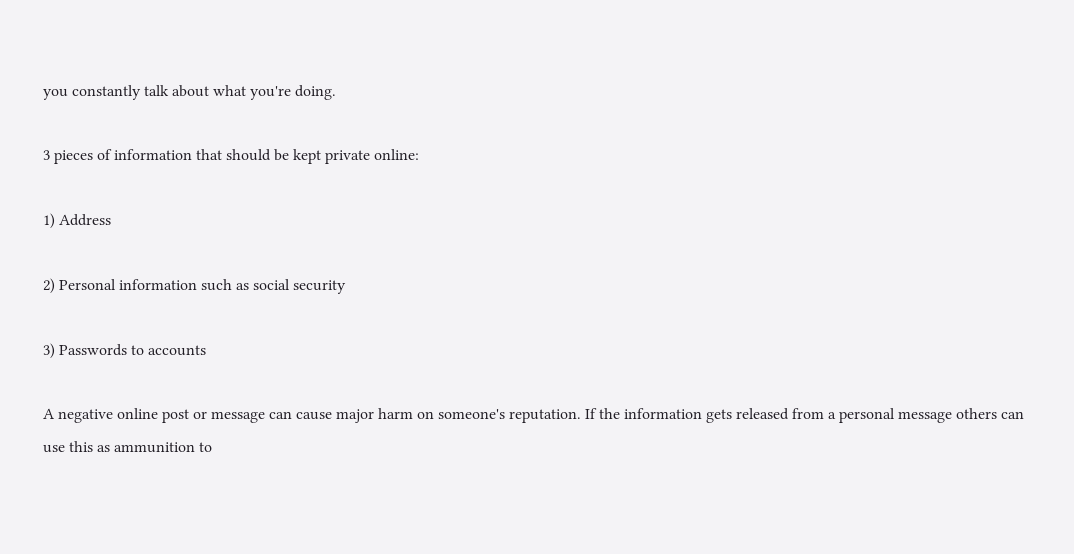you constantly talk about what you're doing.

3 pieces of information that should be kept private online:

1) Address

2) Personal information such as social security

3) Passwords to accounts

A negative online post or message can cause major harm on someone's reputation. If the information gets released from a personal message others can use this as ammunition to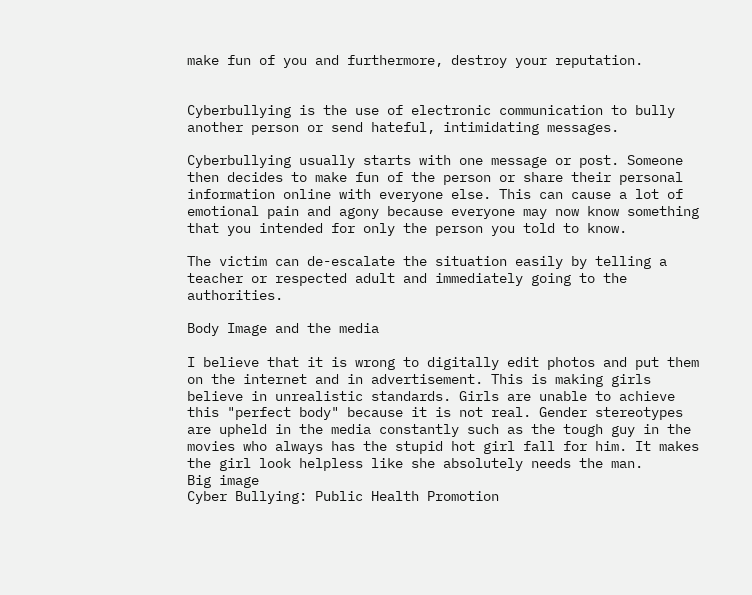make fun of you and furthermore, destroy your reputation.


Cyberbullying is the use of electronic communication to bully another person or send hateful, intimidating messages.

Cyberbullying usually starts with one message or post. Someone then decides to make fun of the person or share their personal information online with everyone else. This can cause a lot of emotional pain and agony because everyone may now know something that you intended for only the person you told to know.

The victim can de-escalate the situation easily by telling a teacher or respected adult and immediately going to the authorities.

Body Image and the media

I believe that it is wrong to digitally edit photos and put them on the internet and in advertisement. This is making girls believe in unrealistic standards. Girls are unable to achieve this "perfect body" because it is not real. Gender stereotypes are upheld in the media constantly such as the tough guy in the movies who always has the stupid hot girl fall for him. It makes the girl look helpless like she absolutely needs the man.
Big image
Cyber Bullying: Public Health Promotion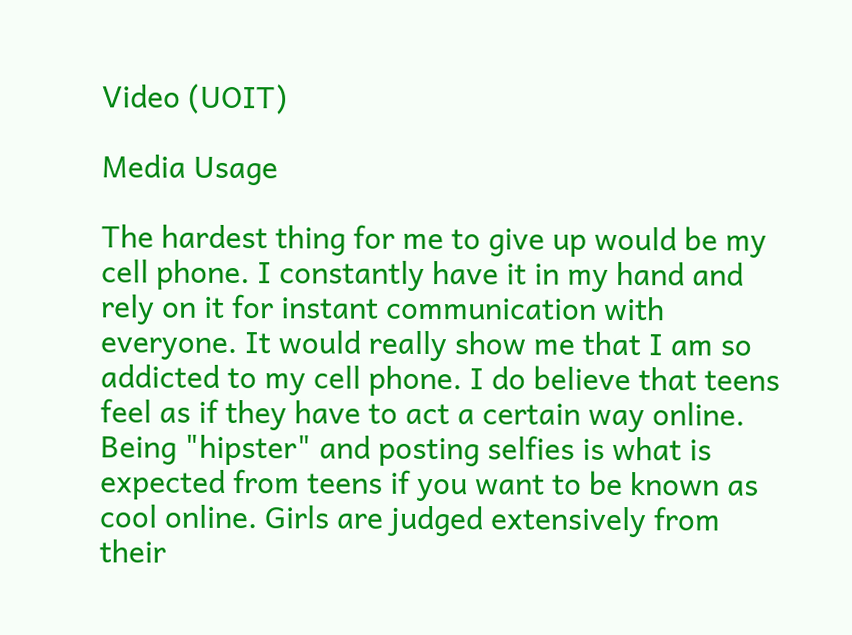Video (UOIT)

Media Usage

The hardest thing for me to give up would be my cell phone. I constantly have it in my hand and rely on it for instant communication with everyone. It would really show me that I am so addicted to my cell phone. I do believe that teens feel as if they have to act a certain way online. Being "hipster" and posting selfies is what is expected from teens if you want to be known as cool online. Girls are judged extensively from their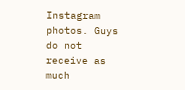Instagram photos. Guys do not receive as much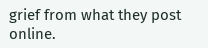grief from what they post online.